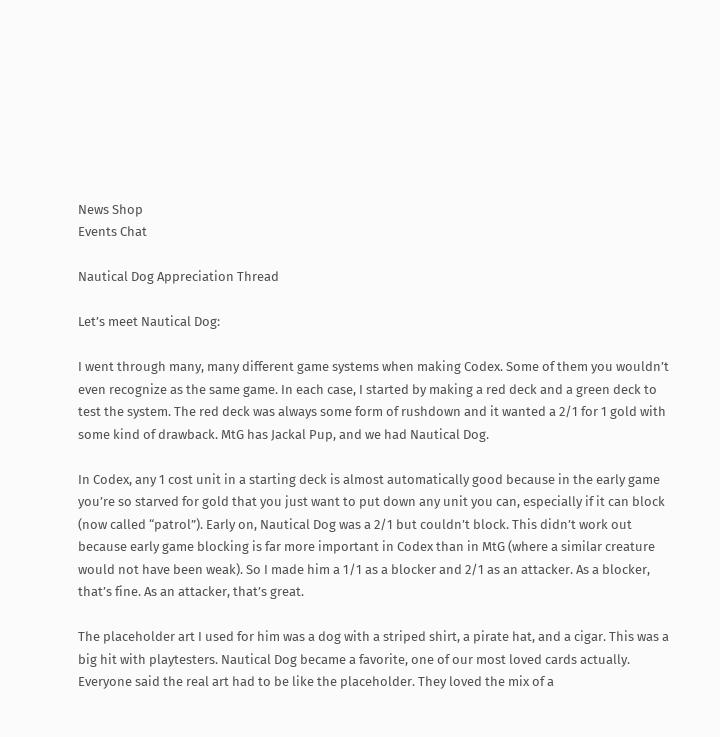News Shop
Events Chat

Nautical Dog Appreciation Thread

Let’s meet Nautical Dog:

I went through many, many different game systems when making Codex. Some of them you wouldn’t even recognize as the same game. In each case, I started by making a red deck and a green deck to test the system. The red deck was always some form of rushdown and it wanted a 2/1 for 1 gold with some kind of drawback. MtG has Jackal Pup, and we had Nautical Dog.

In Codex, any 1 cost unit in a starting deck is almost automatically good because in the early game you’re so starved for gold that you just want to put down any unit you can, especially if it can block (now called “patrol”). Early on, Nautical Dog was a 2/1 but couldn’t block. This didn’t work out because early game blocking is far more important in Codex than in MtG (where a similar creature would not have been weak). So I made him a 1/1 as a blocker and 2/1 as an attacker. As a blocker, that’s fine. As an attacker, that’s great.

The placeholder art I used for him was a dog with a striped shirt, a pirate hat, and a cigar. This was a big hit with playtesters. Nautical Dog became a favorite, one of our most loved cards actually. Everyone said the real art had to be like the placeholder. They loved the mix of a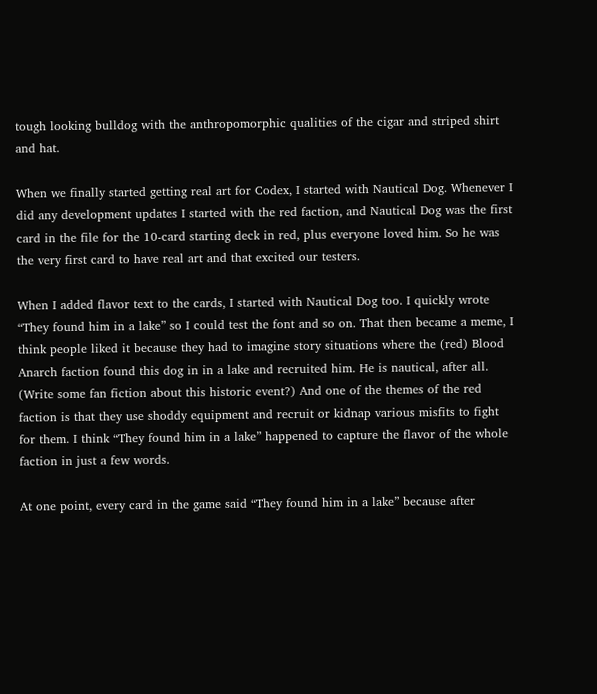tough looking bulldog with the anthropomorphic qualities of the cigar and striped shirt and hat.

When we finally started getting real art for Codex, I started with Nautical Dog. Whenever I did any development updates I started with the red faction, and Nautical Dog was the first card in the file for the 10-card starting deck in red, plus everyone loved him. So he was the very first card to have real art and that excited our testers.

When I added flavor text to the cards, I started with Nautical Dog too. I quickly wrote “They found him in a lake” so I could test the font and so on. That then became a meme, I think people liked it because they had to imagine story situations where the (red) Blood Anarch faction found this dog in in a lake and recruited him. He is nautical, after all. (Write some fan fiction about this historic event?) And one of the themes of the red faction is that they use shoddy equipment and recruit or kidnap various misfits to fight for them. I think “They found him in a lake” happened to capture the flavor of the whole faction in just a few words.

At one point, every card in the game said “They found him in a lake” because after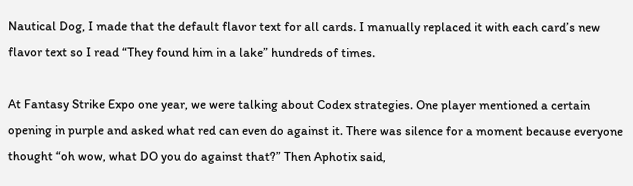Nautical Dog, I made that the default flavor text for all cards. I manually replaced it with each card’s new flavor text so I read “They found him in a lake” hundreds of times.

At Fantasy Strike Expo one year, we were talking about Codex strategies. One player mentioned a certain opening in purple and asked what red can even do against it. There was silence for a moment because everyone thought “oh wow, what DO you do against that?” Then Aphotix said,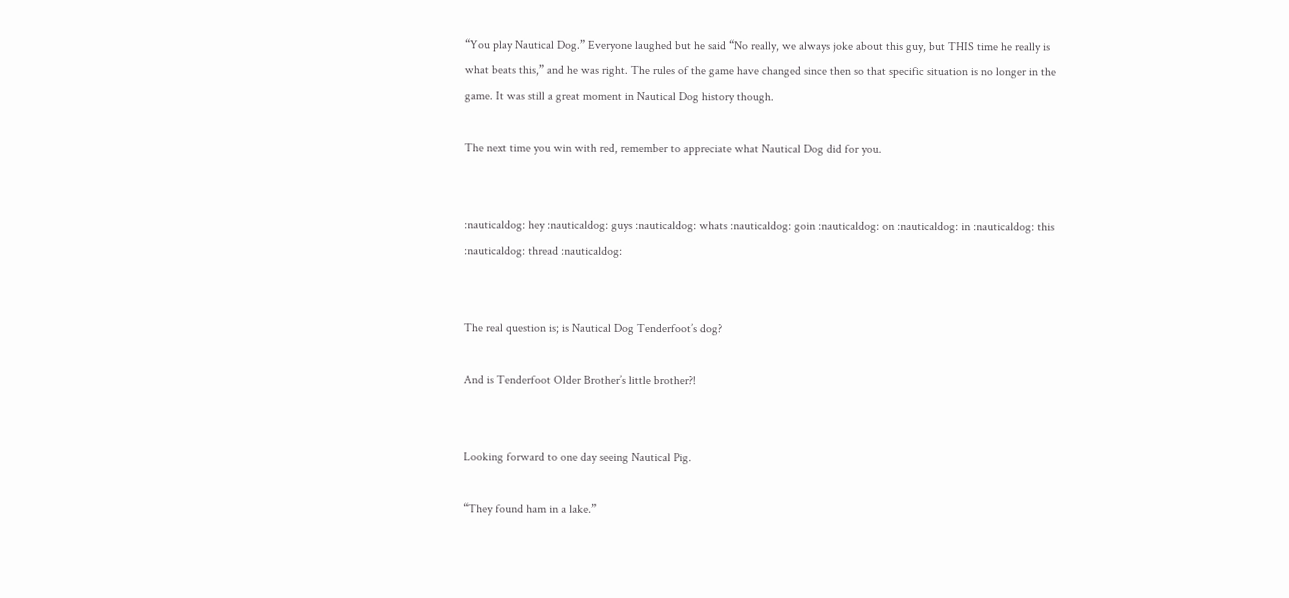“You play Nautical Dog.” Everyone laughed but he said “No really, we always joke about this guy, but THIS time he really is what beats this,” and he was right. The rules of the game have changed since then so that specific situation is no longer in the game. It was still a great moment in Nautical Dog history though.

The next time you win with red, remember to appreciate what Nautical Dog did for you.


:nauticaldog: hey :nauticaldog: guys :nauticaldog: whats :nauticaldog: goin :nauticaldog: on :nauticaldog: in :nauticaldog: this :nauticaldog: thread :nauticaldog:


The real question is; is Nautical Dog Tenderfoot’s dog?

And is Tenderfoot Older Brother’s little brother?!


Looking forward to one day seeing Nautical Pig.

“They found ham in a lake.”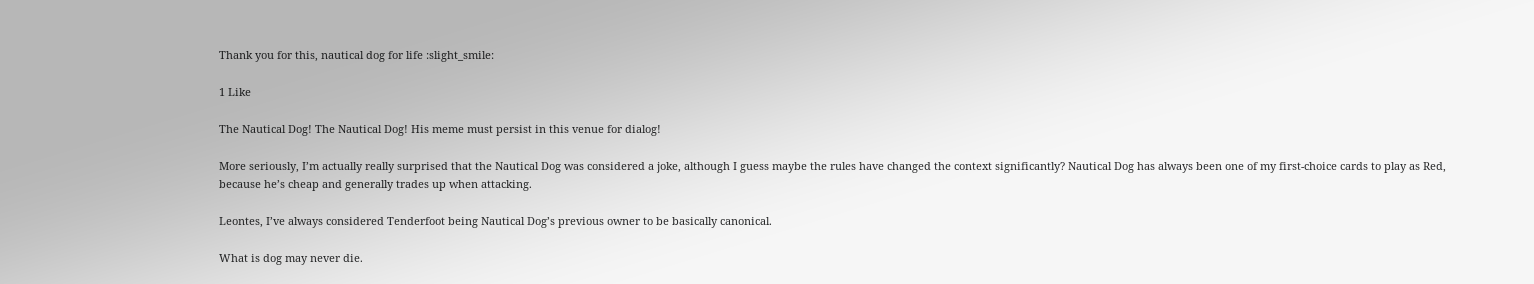Thank you for this, nautical dog for life :slight_smile:

1 Like

The Nautical Dog! The Nautical Dog! His meme must persist in this venue for dialog!

More seriously, I’m actually really surprised that the Nautical Dog was considered a joke, although I guess maybe the rules have changed the context significantly? Nautical Dog has always been one of my first-choice cards to play as Red, because he’s cheap and generally trades up when attacking.

Leontes, I’ve always considered Tenderfoot being Nautical Dog’s previous owner to be basically canonical.

What is dog may never die.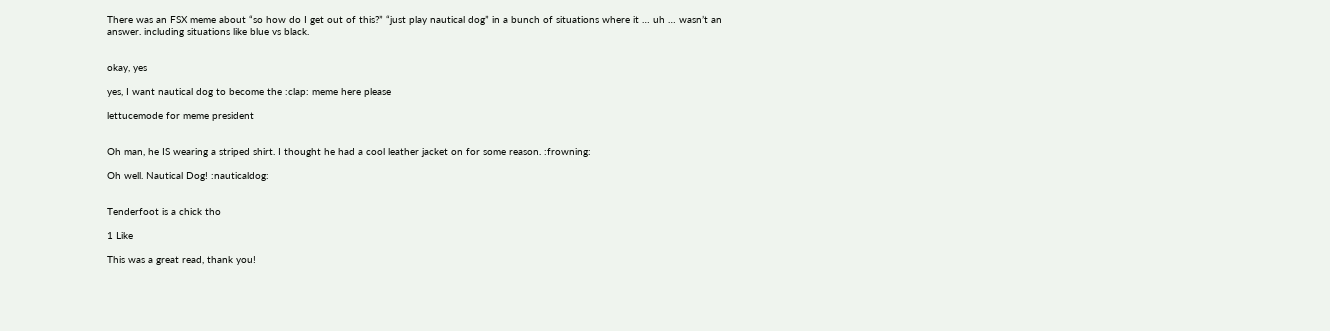There was an FSX meme about “so how do I get out of this?” “just play nautical dog” in a bunch of situations where it … uh … wasn’t an answer. including situations like blue vs black.


okay, yes

yes, I want nautical dog to become the :clap: meme here please

lettucemode for meme president


Oh man, he IS wearing a striped shirt. I thought he had a cool leather jacket on for some reason. :frowning:

Oh well. Nautical Dog! :nauticaldog:


Tenderfoot is a chick tho

1 Like

This was a great read, thank you!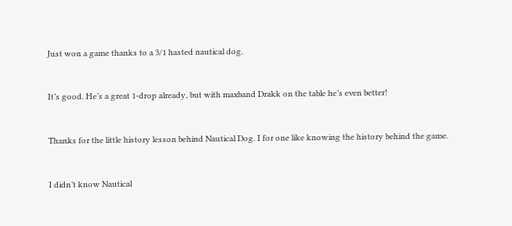Just won a game thanks to a 3/1 hasted nautical dog.


It’s good. He’s a great 1-drop already, but with maxband Drakk on the table he’s even better!


Thanks for the little history lesson behind Nautical Dog. I for one like knowing the history behind the game.


I didn’t know Nautical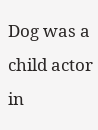Dog was a child actor in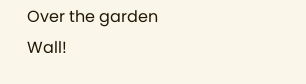Over the garden Wall!